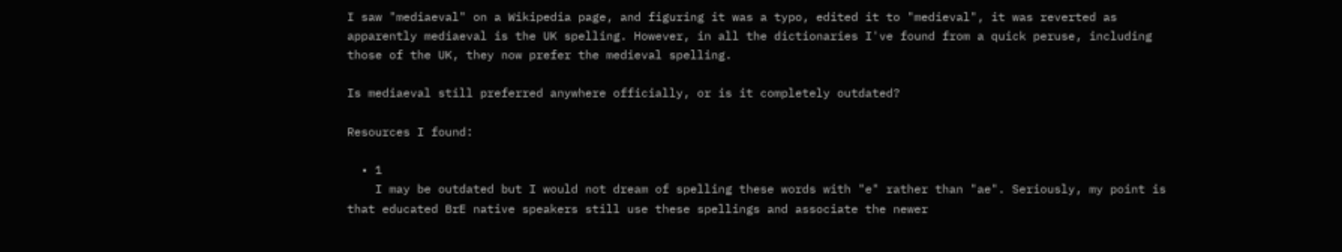I saw "mediaeval" on a Wikipedia page, and figuring it was a typo, edited it to "medieval", it was reverted as apparently mediaeval is the UK spelling. However, in all the dictionaries I've found from a quick peruse, including those of the UK, they now prefer the medieval spelling.

Is mediaeval still preferred anywhere officially, or is it completely outdated?

Resources I found:

  • 1
    I may be outdated but I would not dream of spelling these words with "e" rather than "ae". Seriously, my point is that educated BrE native speakers still use these spellings and associate the newer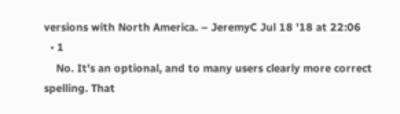versions with North America. – JeremyC Jul 18 '18 at 22:06
  • 1
    No. It's an optional, and to many users clearly more correct spelling. That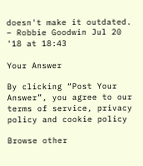doesn't make it outdated. – Robbie Goodwin Jul 20 '18 at 18:43

Your Answer

By clicking “Post Your Answer”, you agree to our terms of service, privacy policy and cookie policy

Browse other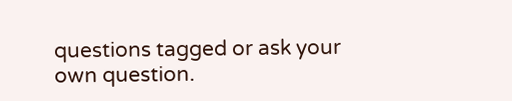questions tagged or ask your own question.